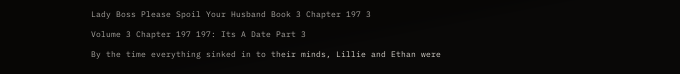Lady Boss Please Spoil Your Husband Book 3 Chapter 197 3

Volume 3 Chapter 197 197: Its A Date Part 3

By the time everything sinked in to their minds, Lillie and Ethan were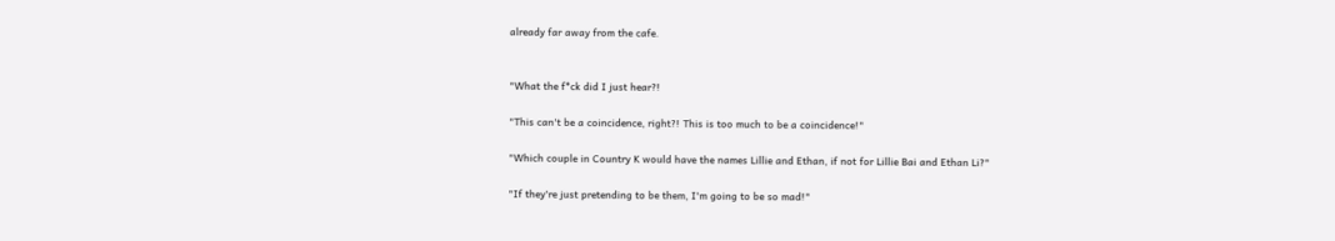already far away from the cafe.


"What the f*ck did I just hear?!

"This can't be a coincidence, right?! This is too much to be a coincidence!"

"Which couple in Country K would have the names Lillie and Ethan, if not for Lillie Bai and Ethan Li?"

"If they're just pretending to be them, I'm going to be so mad!"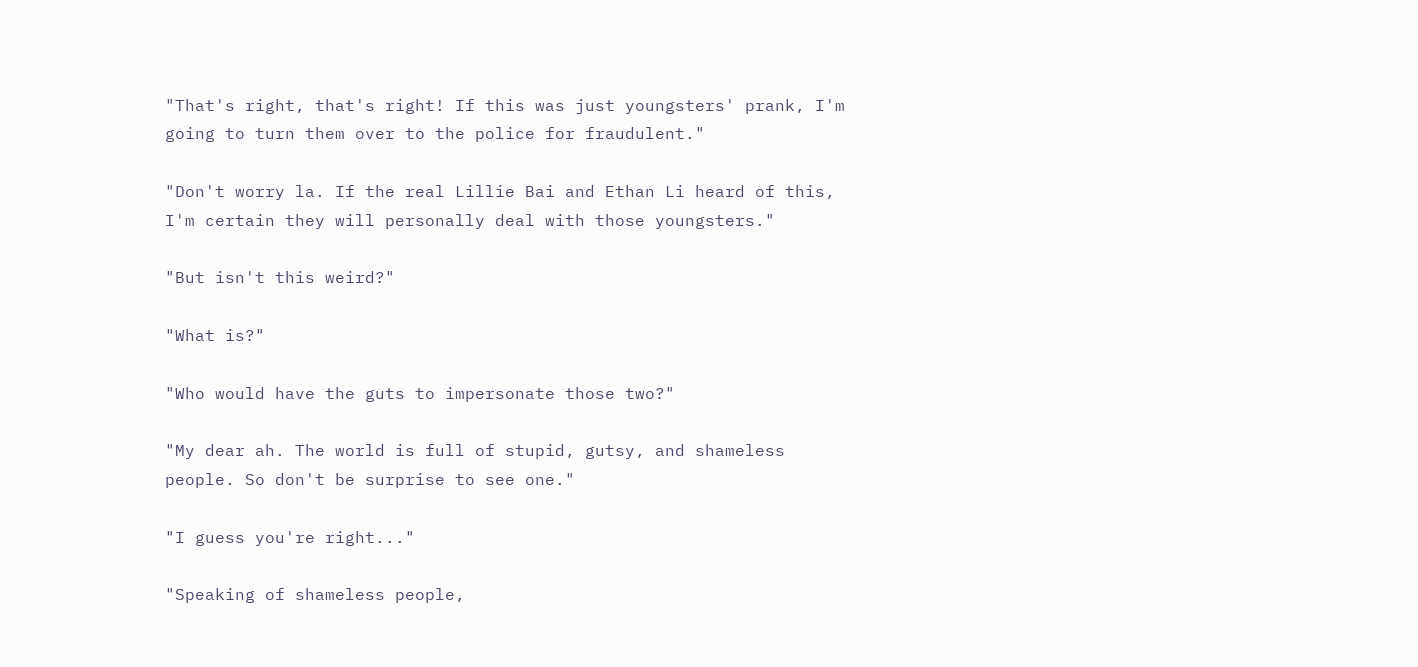"That's right, that's right! If this was just youngsters' prank, I'm going to turn them over to the police for fraudulent."

"Don't worry la. If the real Lillie Bai and Ethan Li heard of this, I'm certain they will personally deal with those youngsters."

"But isn't this weird?"

"What is?"

"Who would have the guts to impersonate those two?"

"My dear ah. The world is full of stupid, gutsy, and shameless people. So don't be surprise to see one."

"I guess you're right..."

"Speaking of shameless people,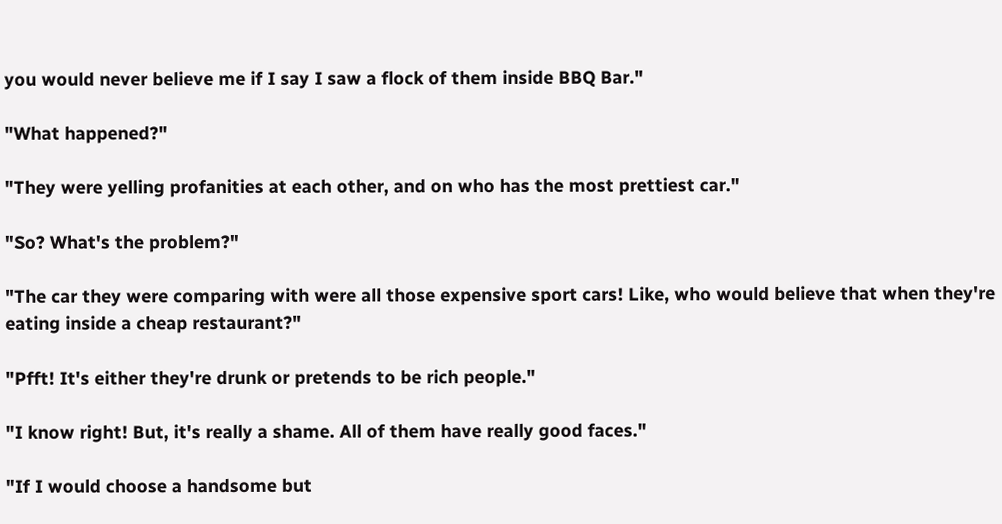you would never believe me if I say I saw a flock of them inside BBQ Bar."

"What happened?"

"They were yelling profanities at each other, and on who has the most prettiest car."

"So? What's the problem?"

"The car they were comparing with were all those expensive sport cars! Like, who would believe that when they're eating inside a cheap restaurant?"

"Pfft! It's either they're drunk or pretends to be rich people."

"I know right! But, it's really a shame. All of them have really good faces."

"If I would choose a handsome but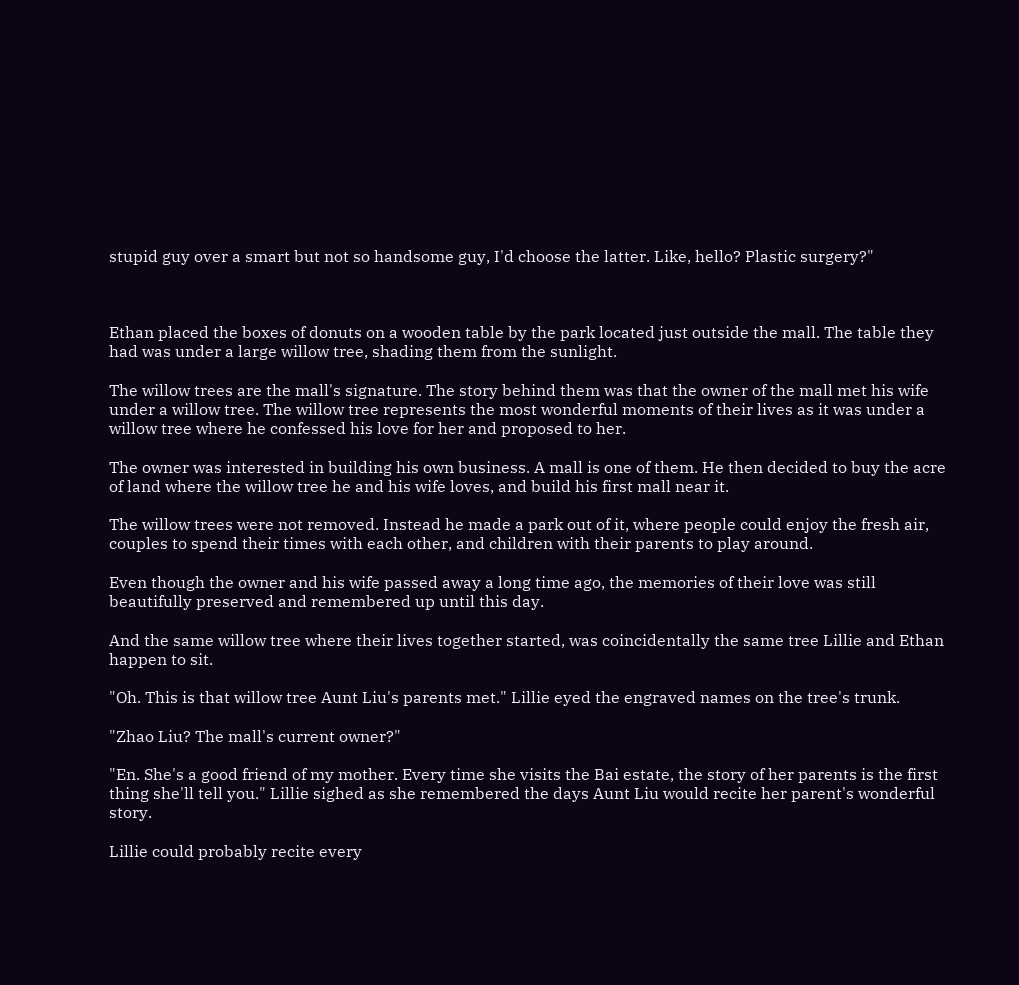stupid guy over a smart but not so handsome guy, I'd choose the latter. Like, hello? Plastic surgery?"



Ethan placed the boxes of donuts on a wooden table by the park located just outside the mall. The table they had was under a large willow tree, shading them from the sunlight.

The willow trees are the mall's signature. The story behind them was that the owner of the mall met his wife under a willow tree. The willow tree represents the most wonderful moments of their lives as it was under a willow tree where he confessed his love for her and proposed to her.

The owner was interested in building his own business. A mall is one of them. He then decided to buy the acre of land where the willow tree he and his wife loves, and build his first mall near it.

The willow trees were not removed. Instead he made a park out of it, where people could enjoy the fresh air, couples to spend their times with each other, and children with their parents to play around.

Even though the owner and his wife passed away a long time ago, the memories of their love was still beautifully preserved and remembered up until this day.

And the same willow tree where their lives together started, was coincidentally the same tree Lillie and Ethan happen to sit.

"Oh. This is that willow tree Aunt Liu's parents met." Lillie eyed the engraved names on the tree's trunk.

"Zhao Liu? The mall's current owner?"

"En. She's a good friend of my mother. Every time she visits the Bai estate, the story of her parents is the first thing she'll tell you." Lillie sighed as she remembered the days Aunt Liu would recite her parent's wonderful story.

Lillie could probably recite every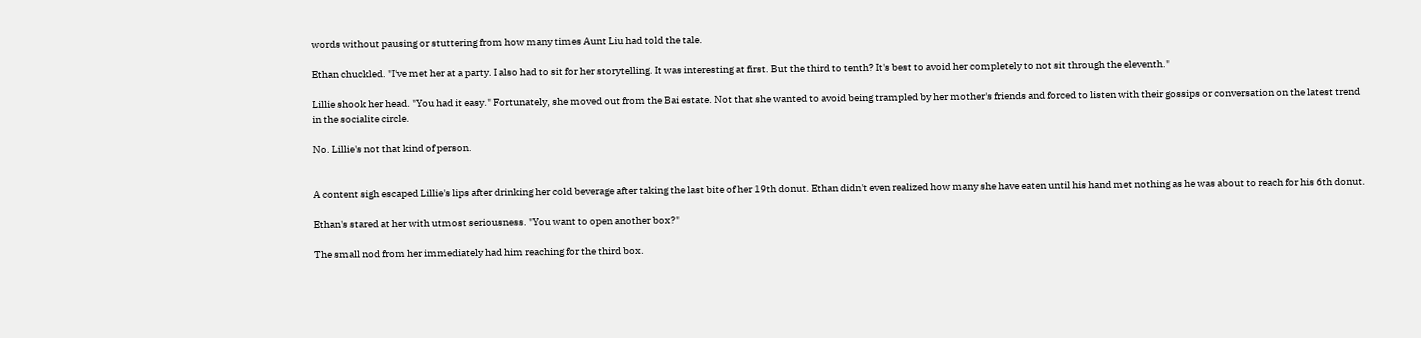words without pausing or stuttering from how many times Aunt Liu had told the tale.

Ethan chuckled. "I've met her at a party. I also had to sit for her storytelling. It was interesting at first. But the third to tenth? It's best to avoid her completely to not sit through the eleventh."

Lillie shook her head. "You had it easy." Fortunately, she moved out from the Bai estate. Not that she wanted to avoid being trampled by her mother's friends and forced to listen with their gossips or conversation on the latest trend in the socialite circle.

No. Lillie's not that kind of person.


A content sigh escaped Lillie's lips after drinking her cold beverage after taking the last bite of her 19th donut. Ethan didn't even realized how many she have eaten until his hand met nothing as he was about to reach for his 6th donut.

Ethan's stared at her with utmost seriousness. "You want to open another box?"

The small nod from her immediately had him reaching for the third box.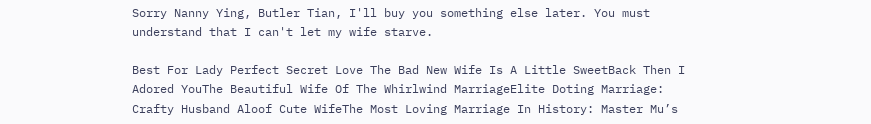Sorry Nanny Ying, Butler Tian, I'll buy you something else later. You must understand that I can't let my wife starve.

Best For Lady Perfect Secret Love The Bad New Wife Is A Little SweetBack Then I Adored YouThe Beautiful Wife Of The Whirlwind MarriageElite Doting Marriage: Crafty Husband Aloof Cute WifeThe Most Loving Marriage In History: Master Mu’s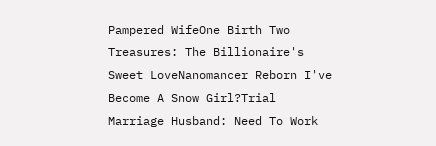Pampered WifeOne Birth Two Treasures: The Billionaire's Sweet LoveNanomancer Reborn I've Become A Snow Girl?Trial Marriage Husband: Need To Work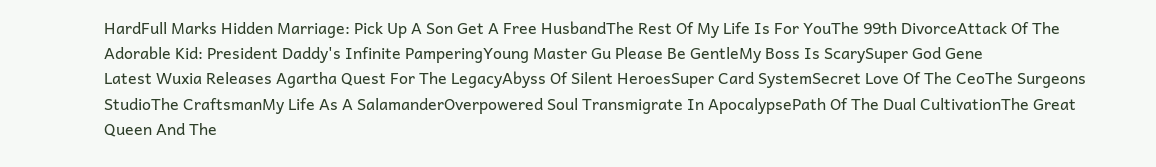HardFull Marks Hidden Marriage: Pick Up A Son Get A Free HusbandThe Rest Of My Life Is For YouThe 99th DivorceAttack Of The Adorable Kid: President Daddy's Infinite PamperingYoung Master Gu Please Be GentleMy Boss Is ScarySuper God Gene
Latest Wuxia Releases Agartha Quest For The LegacyAbyss Of Silent HeroesSuper Card SystemSecret Love Of The CeoThe Surgeons StudioThe CraftsmanMy Life As A SalamanderOverpowered Soul Transmigrate In ApocalypsePath Of The Dual CultivationThe Great Queen And The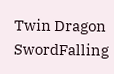Twin Dragon SwordFalling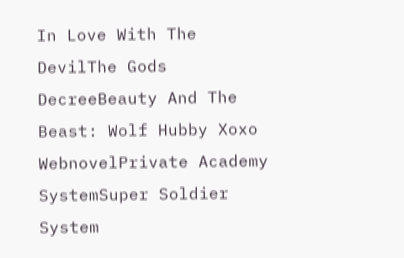In Love With The DevilThe Gods DecreeBeauty And The Beast: Wolf Hubby Xoxo WebnovelPrivate Academy SystemSuper Soldier System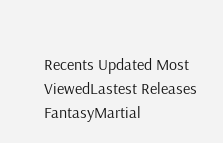Recents Updated Most ViewedLastest Releases
FantasyMartial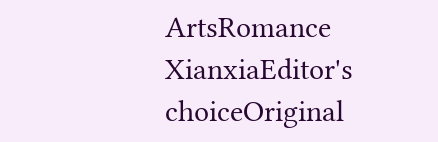ArtsRomance
XianxiaEditor's choiceOriginal